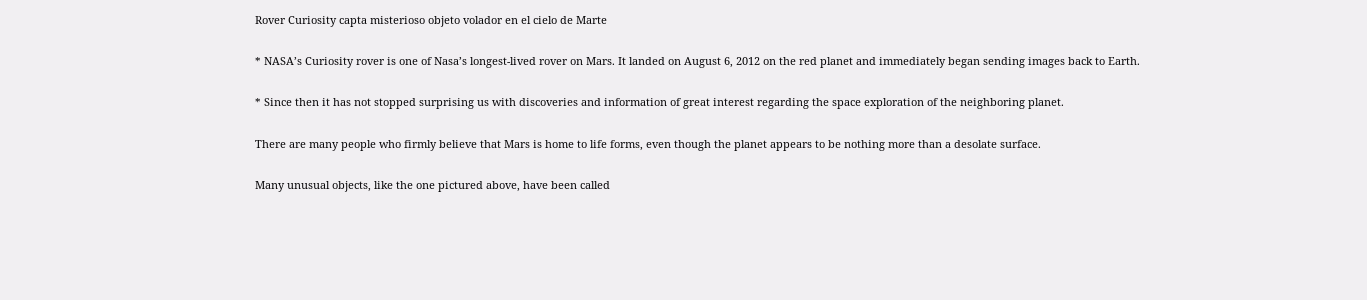Rover Curiosity capta misterioso objeto volador en el cielo de Marte

* NASA’s Curiosity rover is one of Nasa’s longest-lived rover on Mars. It landed on August 6, 2012 on the red planet and immediately began sending images back to Earth.

* Since then it has not stopped surprising us with discoveries and information of great interest regarding the space exploration of the neighboring planet.

There are many people who firmly believe that Mars is home to life forms, even though the planet appears to be nothing more than a desolate surface.

Many unusual objects, like the one pictured above, have been called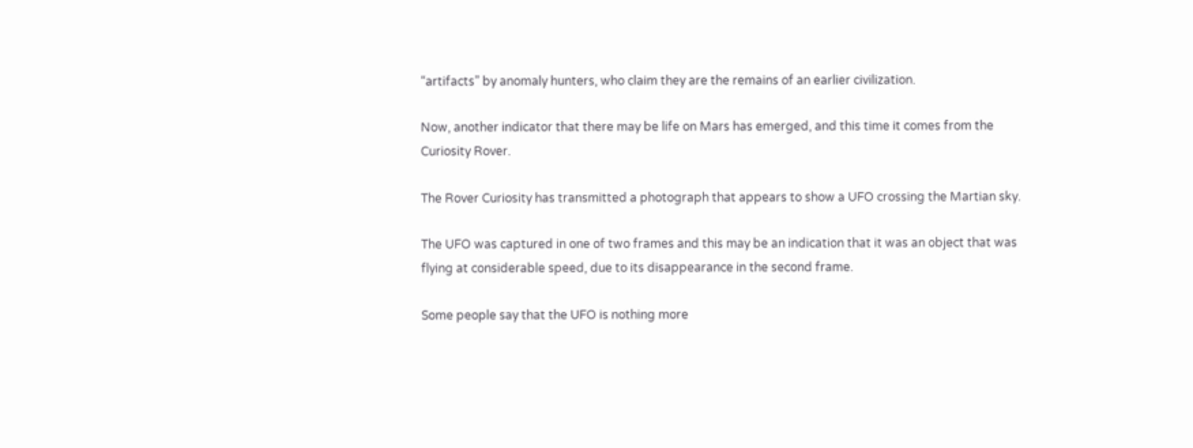“artifacts” by anomaly hunters, who claim they are the remains of an earlier civilization.

Now, another indicator that there may be life on Mars has emerged, and this time it comes from the Curiosity Rover.

The Rover Curiosity has transmitted a photograph that appears to show a UFO crossing the Martian sky.

The UFO was captured in one of two frames and this may be an indication that it was an object that was flying at considerable speed, due to its disappearance in the second frame.

Some people say that the UFO is nothing more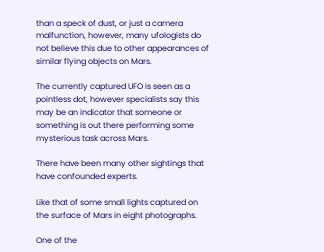than a speck of dust, or just a camera malfunction, however, many ufologists do not believe this due to other appearances of similar flying objects on Mars.

The currently captured UFO is seen as a pointless dot, however specialists say this may be an indicator that someone or something is out there performing some mysterious task across Mars.

There have been many other sightings that have confounded experts.

Like that of some small lights captured on the surface of Mars in eight photographs.

One of the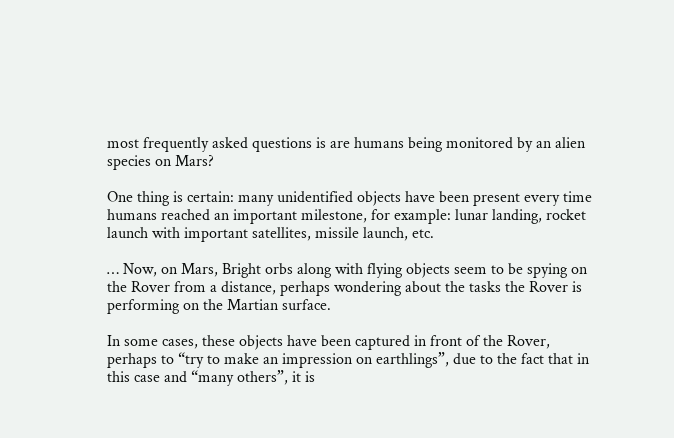most frequently asked questions is are humans being monitored by an alien species on Mars?

One thing is certain: many unidentified objects have been present every time humans reached an important milestone, for example: lunar landing, rocket launch with important satellites, missile launch, etc.

… Now, on Mars, Bright orbs along with flying objects seem to be spying on the Rover from a distance, perhaps wondering about the tasks the Rover is performing on the Martian surface.

In some cases, these objects have been captured in front of the Rover, perhaps to “try to make an impression on earthlings”, due to the fact that in this case and “many others”, it is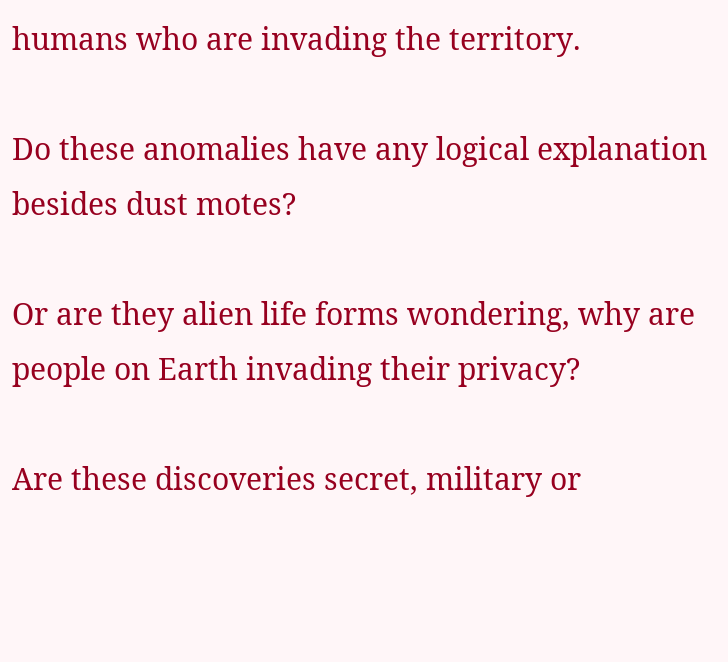humans who are invading the territory.

Do these anomalies have any logical explanation besides dust motes?

Or are they alien life forms wondering, why are people on Earth invading their privacy?

Are these discoveries secret, military or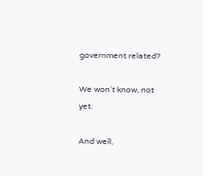government related?

We won’t know, not yet.

And well,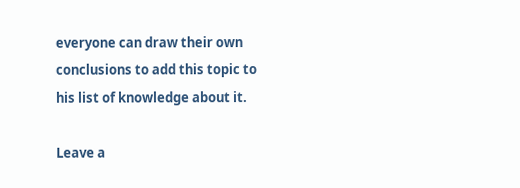everyone can draw their own conclusions to add this topic to his list of knowledge about it.

Leave a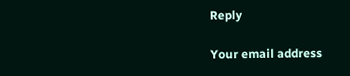Reply

Your email address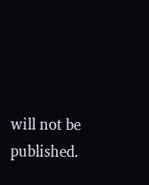will not be published.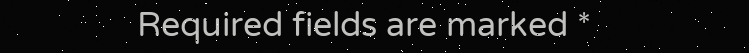Required fields are marked *